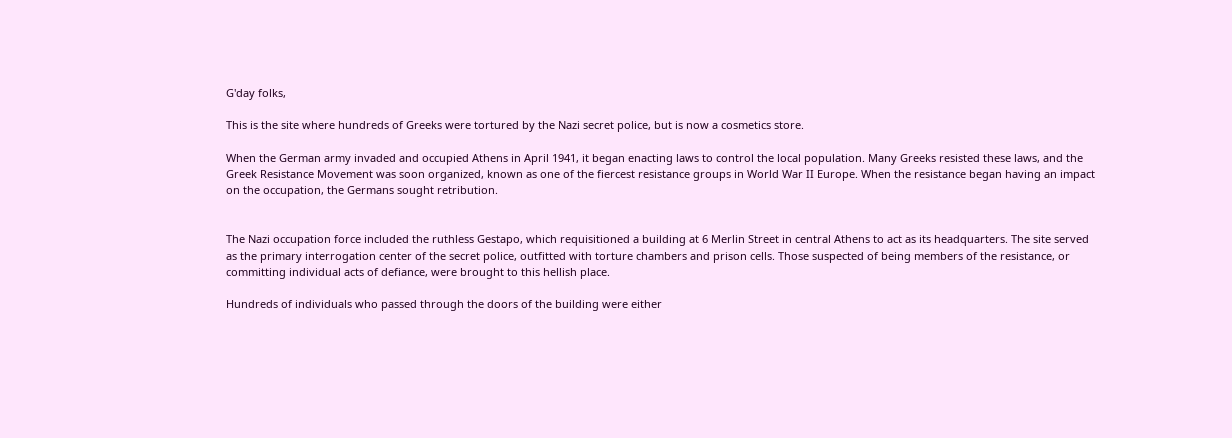G'day folks,

This is the site where hundreds of Greeks were tortured by the Nazi secret police, but is now a cosmetics store.

When the German army invaded and occupied Athens in April 1941, it began enacting laws to control the local population. Many Greeks resisted these laws, and the Greek Resistance Movement was soon organized, known as one of the fiercest resistance groups in World War II Europe. When the resistance began having an impact on the occupation, the Germans sought retribution.


The Nazi occupation force included the ruthless Gestapo, which requisitioned a building at 6 Merlin Street in central Athens to act as its headquarters. The site served as the primary interrogation center of the secret police, outfitted with torture chambers and prison cells. Those suspected of being members of the resistance, or committing individual acts of defiance, were brought to this hellish place.

Hundreds of individuals who passed through the doors of the building were either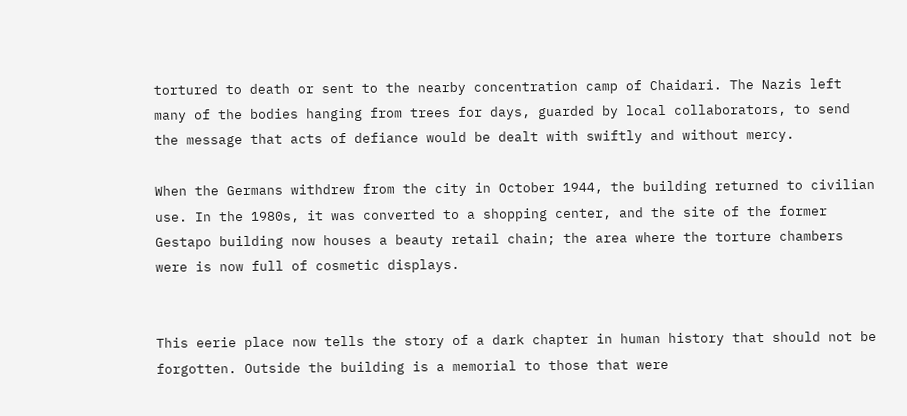tortured to death or sent to the nearby concentration camp of Chaidari. The Nazis left many of the bodies hanging from trees for days, guarded by local collaborators, to send the message that acts of defiance would be dealt with swiftly and without mercy.

When the Germans withdrew from the city in October 1944, the building returned to civilian use. In the 1980s, it was converted to a shopping center, and the site of the former Gestapo building now houses a beauty retail chain; the area where the torture chambers were is now full of cosmetic displays.


This eerie place now tells the story of a dark chapter in human history that should not be forgotten. Outside the building is a memorial to those that were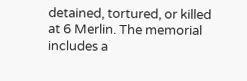detained, tortured, or killed at 6 Merlin. The memorial includes a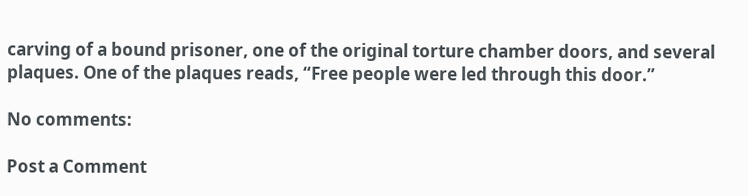carving of a bound prisoner, one of the original torture chamber doors, and several plaques. One of the plaques reads, “Free people were led through this door.”

No comments:

Post a Comment